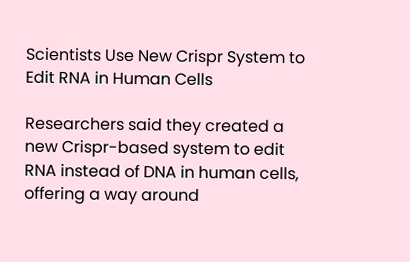Scientists Use New Crispr System to Edit RNA in Human Cells

Researchers said they created a new Crispr-based system to edit RNA instead of DNA in human cells, offering a way around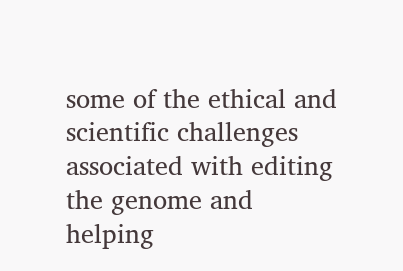some of the ethical and scientific challenges associated with editing the genome and helping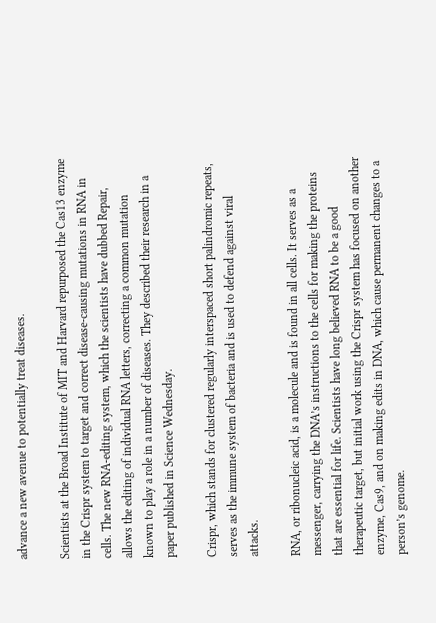advance a new avenue to potentially treat diseases.

Scientists at the Broad Institute of MIT and Harvard repurposed the Cas13 enzyme in the Crispr system to target and correct disease-causing mutations in RNA in cells. The new RNA-editing system, which the scientists have dubbed Repair, allows the editing of individual RNA letters, correcting a common mutation known to play a role in a number of diseases. They described their research in a paper published in Science Wednesday.

Crispr, which stands for clustered regularly interspaced short palindromic repeats, serves as the immune system of bacteria and is used to defend against viral attacks.

RNA, or ribonucleic acid, is a molecule and is found in all cells. It serves as a messenger, carrying the DNA’s instructions to the cells for making the proteins that are essential for life. Scientists have long believed RNA to be a good therapeutic target, but initial work using the Crispr system has focused on another enzyme, Cas9, and on making edits in DNA, which cause permanent changes to a person’s genome.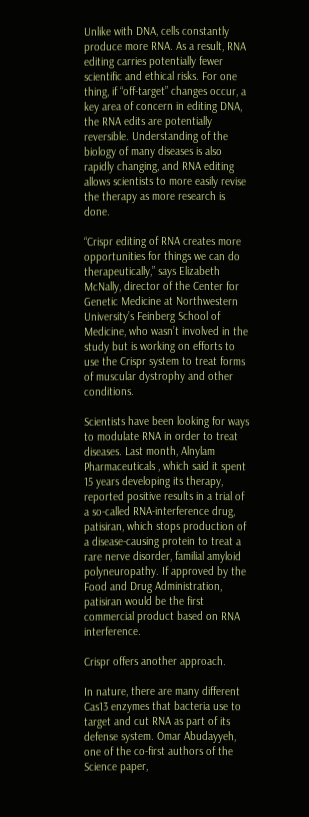Unlike with DNA, cells constantly produce more RNA. As a result, RNA editing carries potentially fewer scientific and ethical risks. For one thing, if “off-target” changes occur, a key area of concern in editing DNA, the RNA edits are potentially reversible. Understanding of the biology of many diseases is also rapidly changing, and RNA editing allows scientists to more easily revise the therapy as more research is done.

“Crispr editing of RNA creates more opportunities for things we can do therapeutically,” says Elizabeth McNally, director of the Center for Genetic Medicine at Northwestern University’s Feinberg School of Medicine, who wasn’t involved in the study but is working on efforts to use the Crispr system to treat forms of muscular dystrophy and other conditions.

Scientists have been looking for ways to modulate RNA in order to treat diseases. Last month, Alnylam Pharmaceuticals , which said it spent 15 years developing its therapy, reported positive results in a trial of a so-called RNA-interference drug, patisiran, which stops production of a disease-causing protein to treat a rare nerve disorder, familial amyloid polyneuropathy. If approved by the Food and Drug Administration, patisiran would be the first commercial product based on RNA interference.

Crispr offers another approach.

In nature, there are many different Cas13 enzymes that bacteria use to target and cut RNA as part of its defense system. Omar Abudayyeh, one of the co-first authors of the Science paper,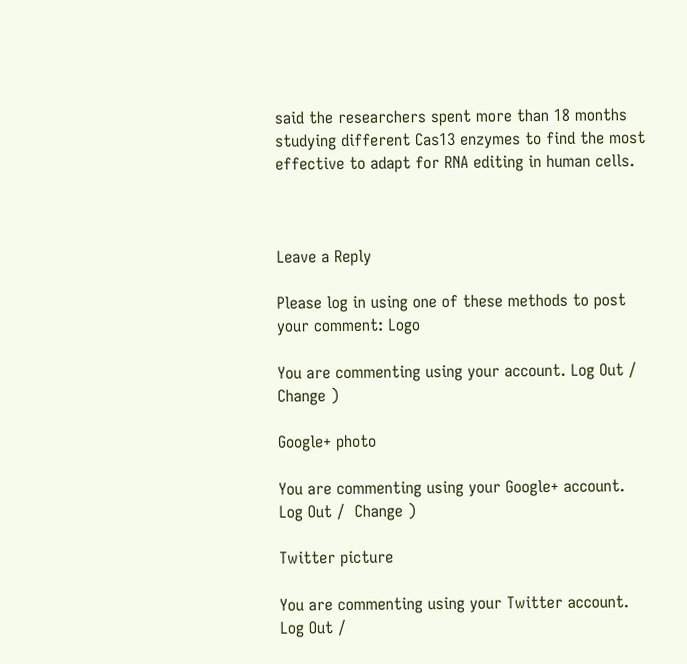said the researchers spent more than 18 months studying different Cas13 enzymes to find the most effective to adapt for RNA editing in human cells.



Leave a Reply

Please log in using one of these methods to post your comment: Logo

You are commenting using your account. Log Out /  Change )

Google+ photo

You are commenting using your Google+ account. Log Out /  Change )

Twitter picture

You are commenting using your Twitter account. Log Out /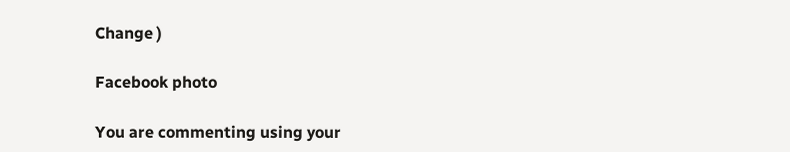Change )

Facebook photo

You are commenting using your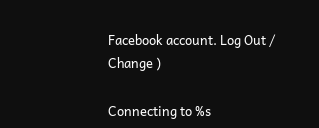Facebook account. Log Out /  Change )

Connecting to %s